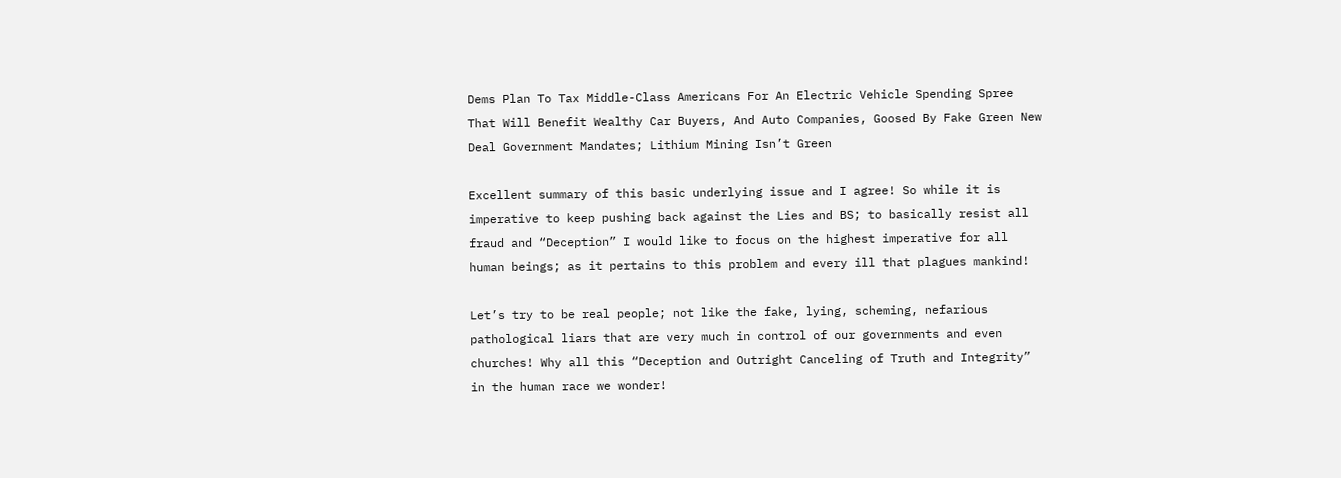Dems Plan To Tax Middle-Class Americans For An Electric Vehicle Spending Spree That Will Benefit Wealthy Car Buyers, And Auto Companies, Goosed By Fake Green New Deal Government Mandates; Lithium Mining Isn’t Green

Excellent summary of this basic underlying issue and I agree! So while it is imperative to keep pushing back against the Lies and BS; to basically resist all fraud and “Deception” I would like to focus on the highest imperative for all human beings; as it pertains to this problem and every ill that plagues mankind!

Let’s try to be real people; not like the fake, lying, scheming, nefarious pathological liars that are very much in control of our governments and even churches! Why all this “Deception and Outright Canceling of Truth and Integrity” in the human race we wonder!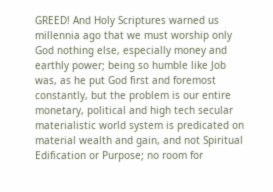GREED! And Holy Scriptures warned us millennia ago that we must worship only God nothing else, especially money and earthly power; being so humble like Job was, as he put God first and foremost constantly, but the problem is our entire monetary, political and high tech secular materialistic world system is predicated on material wealth and gain, and not Spiritual Edification or Purpose; no room for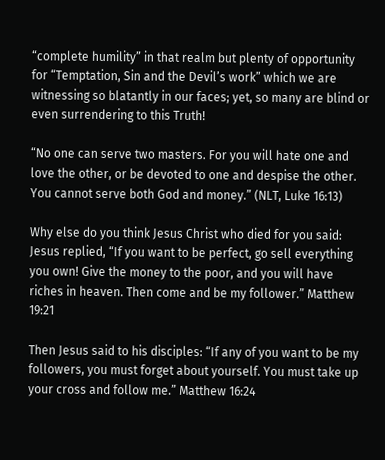“complete humility” in that realm but plenty of opportunity for “Temptation, Sin and the Devil’s work” which we are witnessing so blatantly in our faces; yet, so many are blind or even surrendering to this Truth!

“No one can serve two masters. For you will hate one and love the other, or be devoted to one and despise the other. You cannot serve both God and money.” (NLT, Luke 16:13)

Why else do you think Jesus Christ who died for you said: Jesus replied, “If you want to be perfect, go sell everything you own! Give the money to the poor, and you will have riches in heaven. Then come and be my follower.” Matthew 19:21

Then Jesus said to his disciples: “If any of you want to be my followers, you must forget about yourself. You must take up your cross and follow me.” Matthew 16:24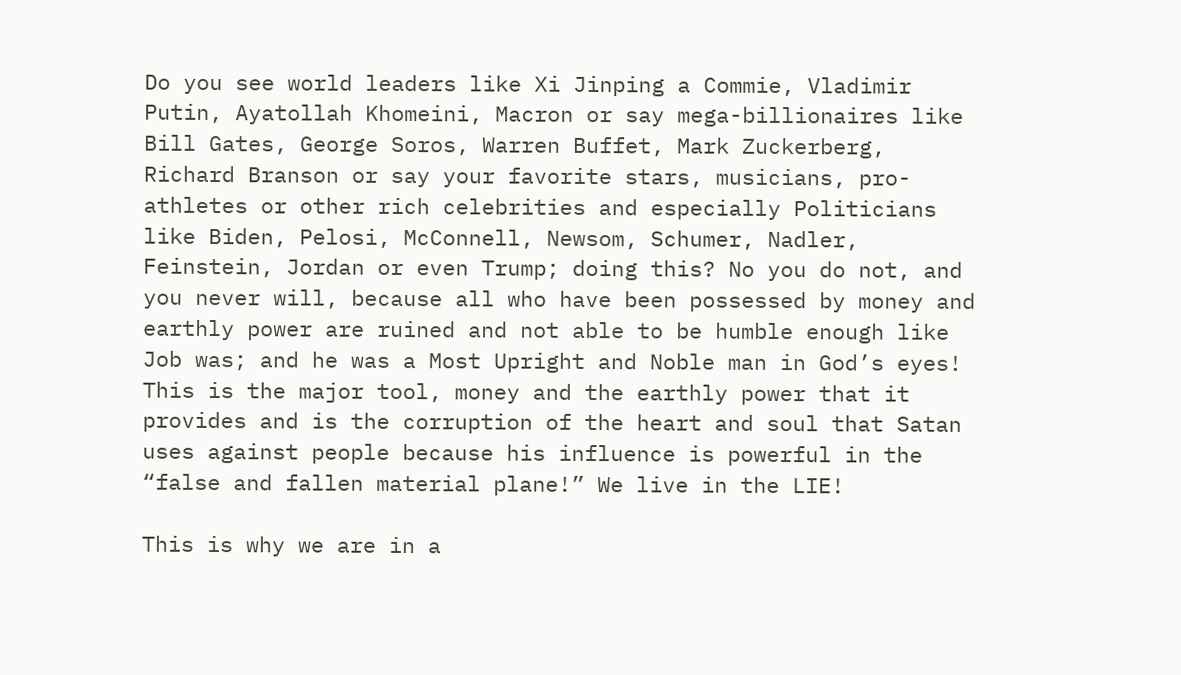Do you see world leaders like Xi Jinping a Commie, Vladimir Putin, Ayatollah Khomeini, Macron or say mega-billionaires like Bill Gates, George Soros, Warren Buffet, Mark Zuckerberg, Richard Branson or say your favorite stars, musicians, pro-athletes or other rich celebrities and especially Politicians like Biden, Pelosi, McConnell, Newsom, Schumer, Nadler, Feinstein, Jordan or even Trump; doing this? No you do not, and you never will, because all who have been possessed by money and earthly power are ruined and not able to be humble enough like Job was; and he was a Most Upright and Noble man in God’s eyes! This is the major tool, money and the earthly power that it provides and is the corruption of the heart and soul that Satan uses against people because his influence is powerful in the “false and fallen material plane!” We live in the LIE!

This is why we are in a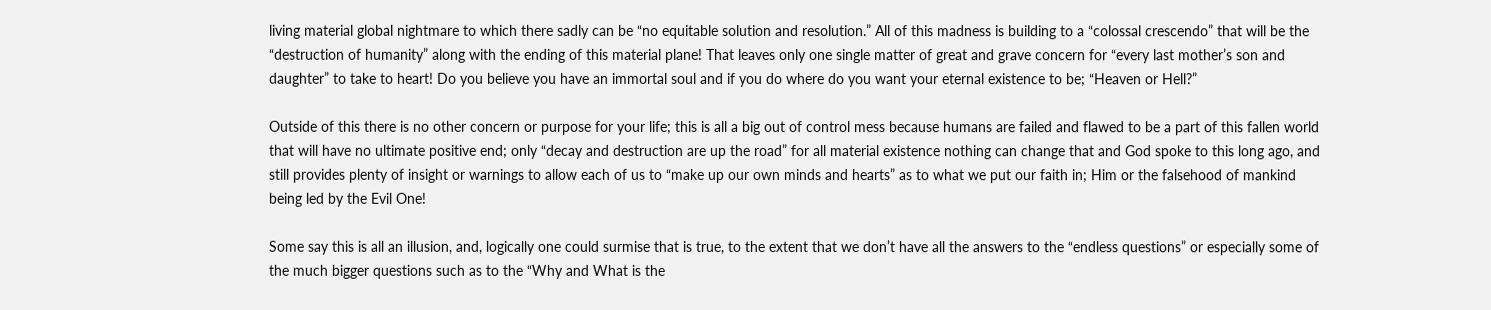living material global nightmare to which there sadly can be “no equitable solution and resolution.” All of this madness is building to a “colossal crescendo” that will be the “destruction of humanity” along with the ending of this material plane! That leaves only one single matter of great and grave concern for “every last mother’s son and daughter” to take to heart! Do you believe you have an immortal soul and if you do where do you want your eternal existence to be; “Heaven or Hell?”

Outside of this there is no other concern or purpose for your life; this is all a big out of control mess because humans are failed and flawed to be a part of this fallen world that will have no ultimate positive end; only “decay and destruction are up the road” for all material existence nothing can change that and God spoke to this long ago, and still provides plenty of insight or warnings to allow each of us to “make up our own minds and hearts” as to what we put our faith in; Him or the falsehood of mankind being led by the Evil One!

Some say this is all an illusion, and, logically one could surmise that is true, to the extent that we don’t have all the answers to the “endless questions” or especially some of the much bigger questions such as to the “Why and What is the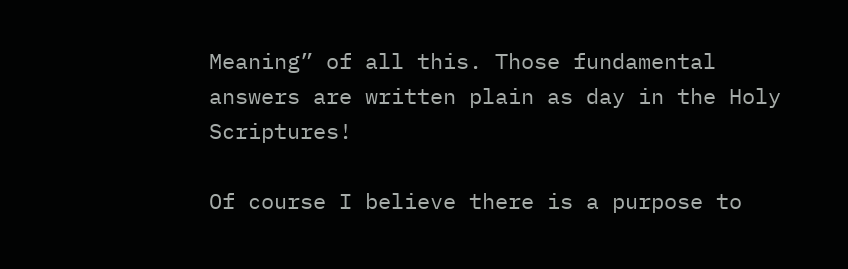Meaning” of all this. Those fundamental answers are written plain as day in the Holy Scriptures!

Of course I believe there is a purpose to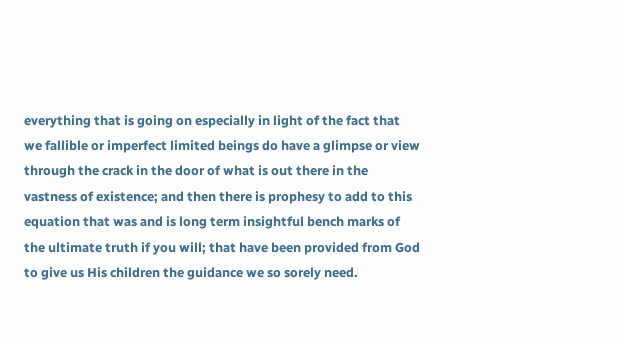everything that is going on especially in light of the fact that we fallible or imperfect limited beings do have a glimpse or view through the crack in the door of what is out there in the vastness of existence; and then there is prophesy to add to this equation that was and is long term insightful bench marks of the ultimate truth if you will; that have been provided from God to give us His children the guidance we so sorely need.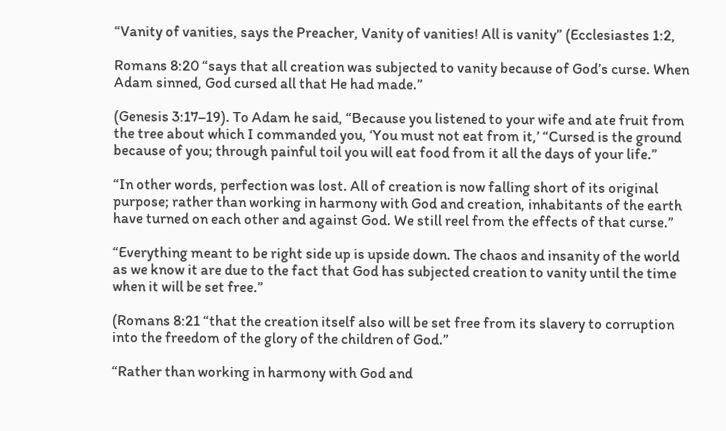“Vanity of vanities, says the Preacher, Vanity of vanities! All is vanity” (Ecclesiastes 1:2,

Romans 8:20 “says that all creation was subjected to vanity because of God’s curse. When Adam sinned, God cursed all that He had made.”

(Genesis 3:17–19). To Adam he said, “Because you listened to your wife and ate fruit from the tree about which I commanded you, ‘You must not eat from it,’ “Cursed is the ground because of you; through painful toil you will eat food from it all the days of your life.”

“In other words, perfection was lost. All of creation is now falling short of its original purpose; rather than working in harmony with God and creation, inhabitants of the earth have turned on each other and against God. We still reel from the effects of that curse.”

“Everything meant to be right side up is upside down. The chaos and insanity of the world as we know it are due to the fact that God has subjected creation to vanity until the time when it will be set free.”

(Romans 8:21 “that the creation itself also will be set free from its slavery to corruption into the freedom of the glory of the children of God.”

“Rather than working in harmony with God and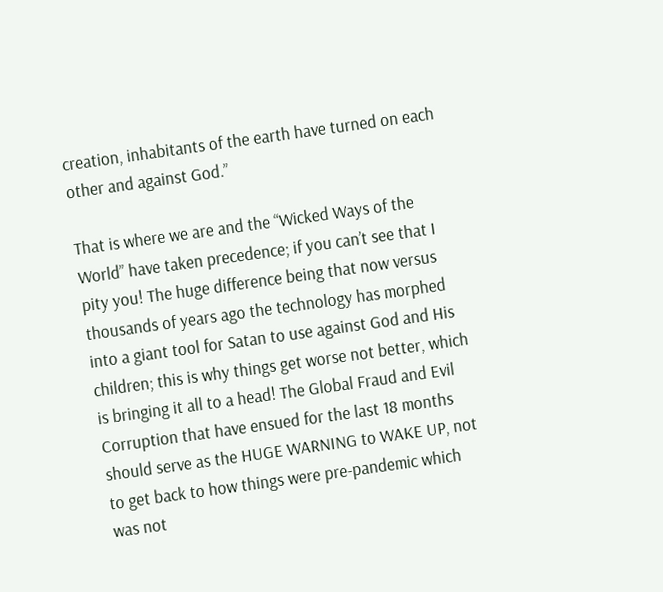creation, inhabitants of the earth have turned on each other and against God.”

That is where we are and the “Wicked Ways of the World” have taken precedence; if you can’t see that I pity you! The huge difference being that now versus thousands of years ago the technology has morphed into a giant tool for Satan to use against God and His children; this is why things get worse not better, which is bringing it all to a head! The Global Fraud and Evil Corruption that have ensued for the last 18 months should serve as the HUGE WARNING to WAKE UP, not to get back to how things were pre-pandemic which was not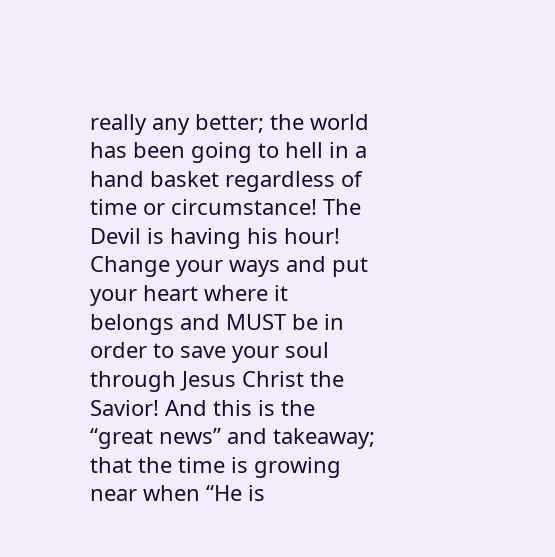really any better; the world has been going to hell in a hand basket regardless of time or circumstance! The Devil is having his hour! Change your ways and put your heart where it belongs and MUST be in order to save your soul through Jesus Christ the Savior! And this is the “great news” and takeaway; that the time is growing near when “He is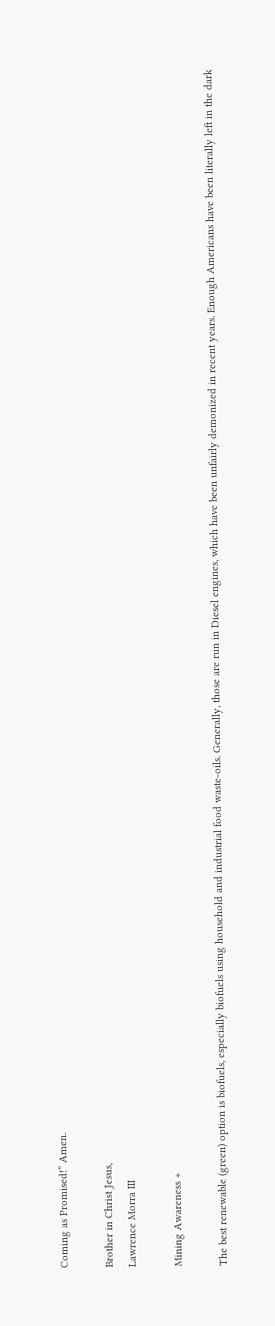Coming as Promised!” Amen.

Brother in Christ Jesus,
Lawrence Morra III

Mining Awareness +

The best renewable (green) option is biofuels, especially biofuels using household and industrial food waste-oils. Generally, those are run in Diesel engines, which have been unfairly demonized in recent years. Enough Americans have been literally left in the dark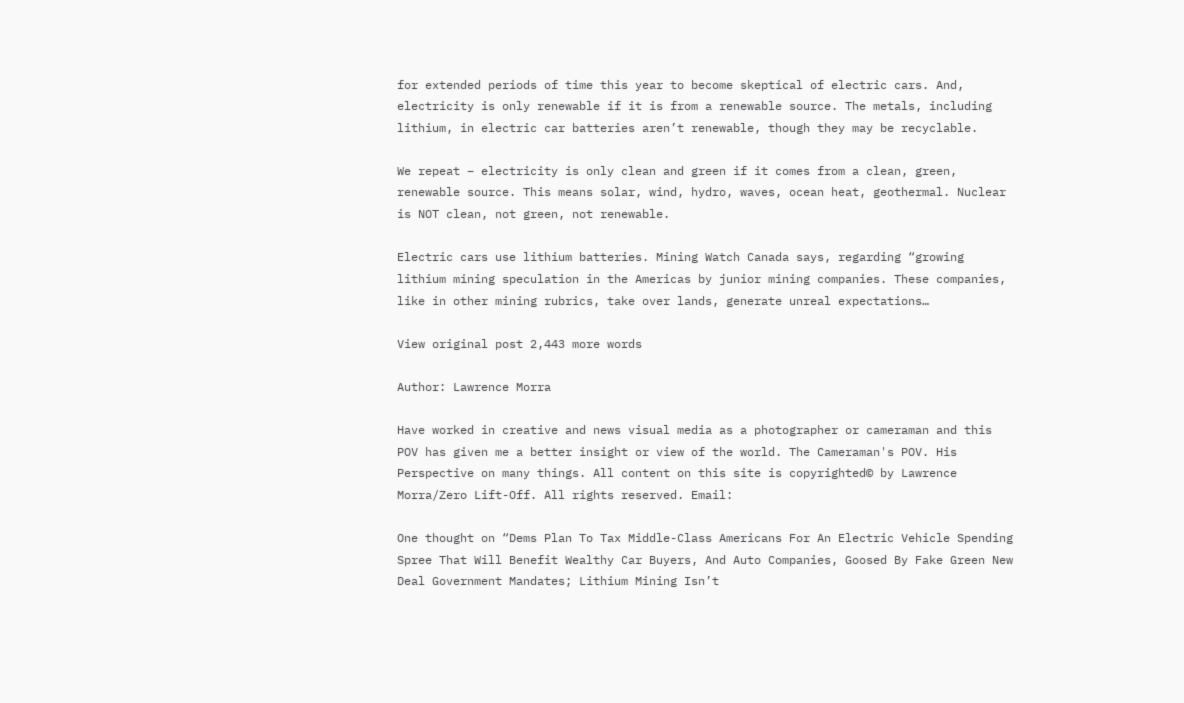for extended periods of time this year to become skeptical of electric cars. And, electricity is only renewable if it is from a renewable source. The metals, including lithium, in electric car batteries aren’t renewable, though they may be recyclable.

We repeat – electricity is only clean and green if it comes from a clean, green, renewable source. This means solar, wind, hydro, waves, ocean heat, geothermal. Nuclear is NOT clean, not green, not renewable.

Electric cars use lithium batteries. Mining Watch Canada says, regarding “growing lithium mining speculation in the Americas by junior mining companies. These companies, like in other mining rubrics, take over lands, generate unreal expectations…

View original post 2,443 more words

Author: Lawrence Morra

Have worked in creative and news visual media as a photographer or cameraman and this POV has given me a better insight or view of the world. The Cameraman's POV. His Perspective on many things. All content on this site is copyrighted© by Lawrence Morra/Zero Lift-Off. All rights reserved. Email:

One thought on “Dems Plan To Tax Middle-Class Americans For An Electric Vehicle Spending Spree That Will Benefit Wealthy Car Buyers, And Auto Companies, Goosed By Fake Green New Deal Government Mandates; Lithium Mining Isn’t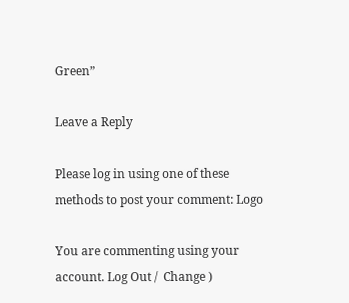Green”

Leave a Reply

Please log in using one of these methods to post your comment: Logo

You are commenting using your account. Log Out /  Change )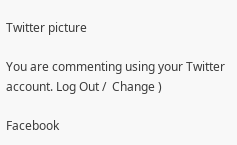Twitter picture

You are commenting using your Twitter account. Log Out /  Change )

Facebook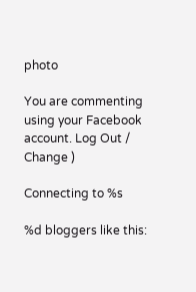photo

You are commenting using your Facebook account. Log Out /  Change )

Connecting to %s

%d bloggers like this: